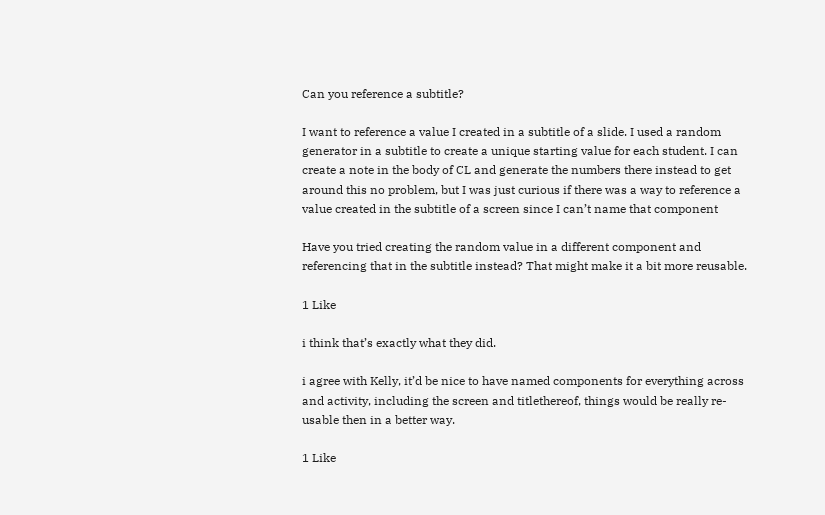Can you reference a subtitle?

I want to reference a value I created in a subtitle of a slide. I used a random generator in a subtitle to create a unique starting value for each student. I can create a note in the body of CL and generate the numbers there instead to get around this no problem, but I was just curious if there was a way to reference a value created in the subtitle of a screen since I can’t name that component

Have you tried creating the random value in a different component and referencing that in the subtitle instead? That might make it a bit more reusable.

1 Like

i think that’s exactly what they did.

i agree with Kelly, it’d be nice to have named components for everything across and activity, including the screen and titlethereof, things would be really re-usable then in a better way.

1 Like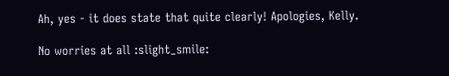Ah, yes - it does state that quite clearly! Apologies, Kelly.

No worries at all :slight_smile: